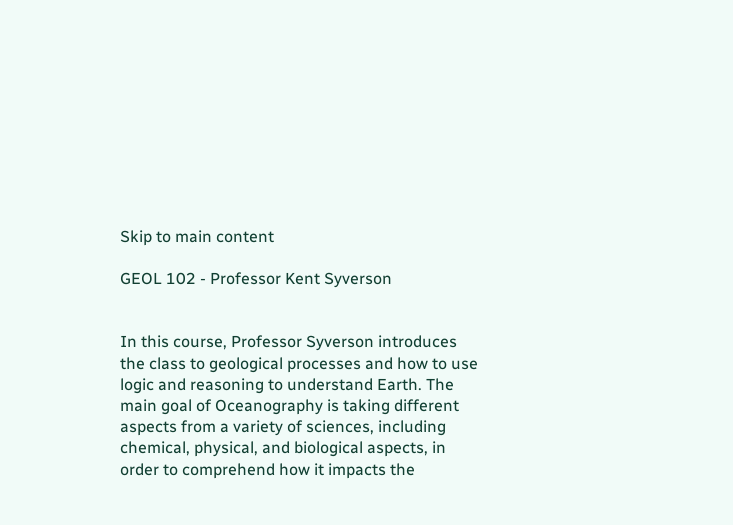Skip to main content

GEOL 102 - Professor Kent Syverson


In this course, Professor Syverson introduces the class to geological processes and how to use logic and reasoning to understand Earth. The main goal of Oceanography is taking different aspects from a variety of sciences, including chemical, physical, and biological aspects, in order to comprehend how it impacts the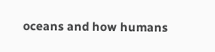oceans and how humans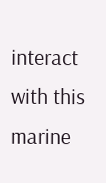interact with this marine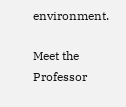environment.

Meet the Professor